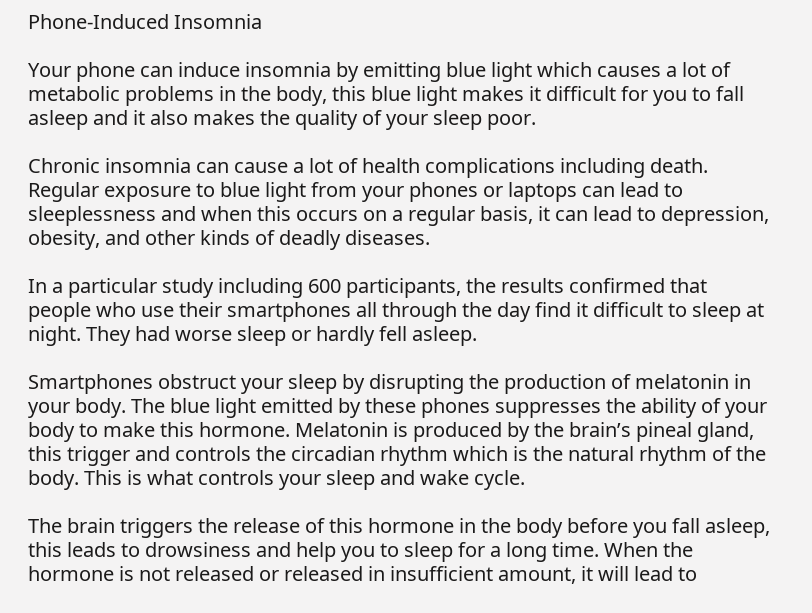Phone-Induced Insomnia

Your phone can induce insomnia by emitting blue light which causes a lot of metabolic problems in the body, this blue light makes it difficult for you to fall asleep and it also makes the quality of your sleep poor.

Chronic insomnia can cause a lot of health complications including death. Regular exposure to blue light from your phones or laptops can lead to sleeplessness and when this occurs on a regular basis, it can lead to depression, obesity, and other kinds of deadly diseases.

In a particular study including 600 participants, the results confirmed that people who use their smartphones all through the day find it difficult to sleep at night. They had worse sleep or hardly fell asleep.

Smartphones obstruct your sleep by disrupting the production of melatonin in your body. The blue light emitted by these phones suppresses the ability of your body to make this hormone. Melatonin is produced by the brain’s pineal gland, this trigger and controls the circadian rhythm which is the natural rhythm of the body. This is what controls your sleep and wake cycle.

The brain triggers the release of this hormone in the body before you fall asleep, this leads to drowsiness and help you to sleep for a long time. When the hormone is not released or released in insufficient amount, it will lead to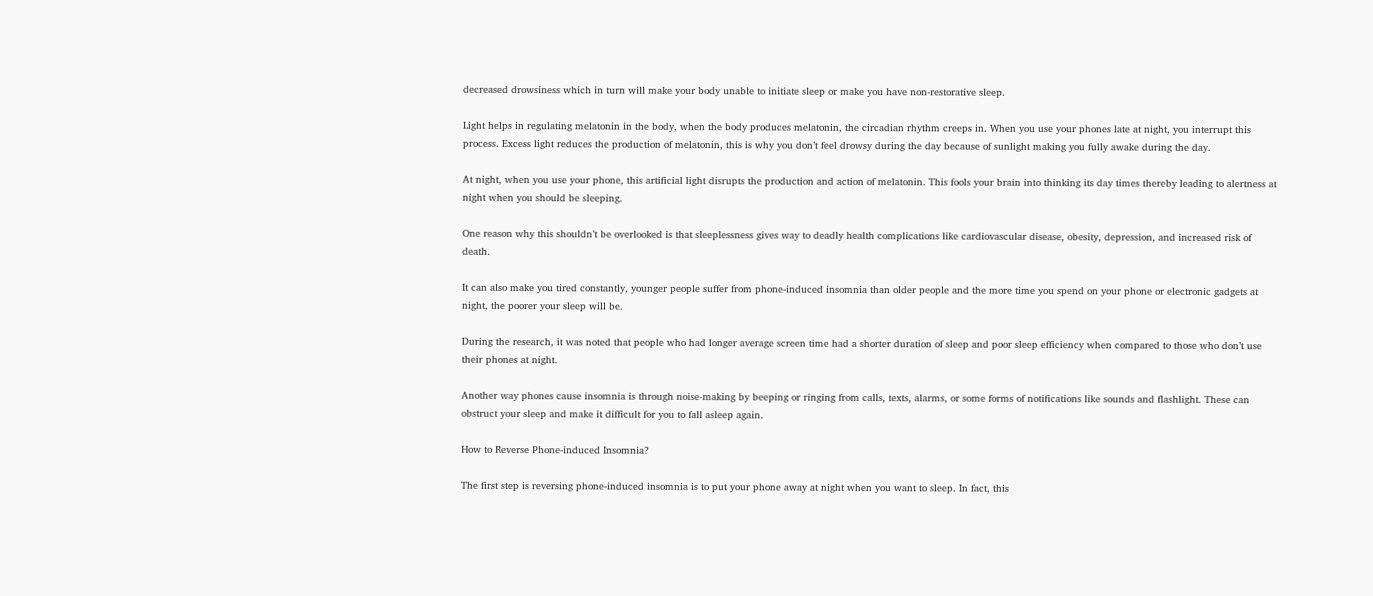decreased drowsiness which in turn will make your body unable to initiate sleep or make you have non-restorative sleep.

Light helps in regulating melatonin in the body, when the body produces melatonin, the circadian rhythm creeps in. When you use your phones late at night, you interrupt this process. Excess light reduces the production of melatonin, this is why you don’t feel drowsy during the day because of sunlight making you fully awake during the day.

At night, when you use your phone, this artificial light disrupts the production and action of melatonin. This fools your brain into thinking its day times thereby leading to alertness at night when you should be sleeping.

One reason why this shouldn’t be overlooked is that sleeplessness gives way to deadly health complications like cardiovascular disease, obesity, depression, and increased risk of death.

It can also make you tired constantly, younger people suffer from phone-induced insomnia than older people and the more time you spend on your phone or electronic gadgets at night, the poorer your sleep will be.

During the research, it was noted that people who had longer average screen time had a shorter duration of sleep and poor sleep efficiency when compared to those who don’t use their phones at night.

Another way phones cause insomnia is through noise-making by beeping or ringing from calls, texts, alarms, or some forms of notifications like sounds and flashlight. These can obstruct your sleep and make it difficult for you to fall asleep again.

How to Reverse Phone-induced Insomnia?

The first step is reversing phone-induced insomnia is to put your phone away at night when you want to sleep. In fact, this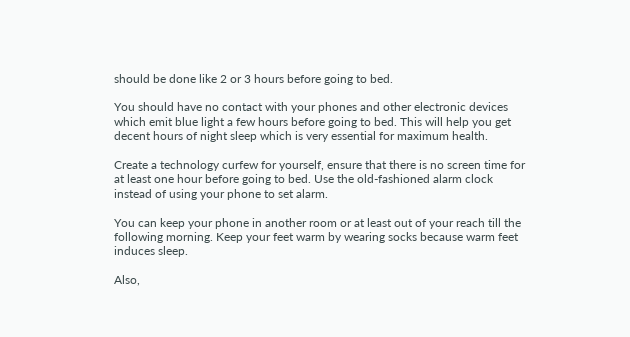should be done like 2 or 3 hours before going to bed.

You should have no contact with your phones and other electronic devices which emit blue light a few hours before going to bed. This will help you get decent hours of night sleep which is very essential for maximum health.

Create a technology curfew for yourself, ensure that there is no screen time for at least one hour before going to bed. Use the old-fashioned alarm clock instead of using your phone to set alarm.

You can keep your phone in another room or at least out of your reach till the following morning. Keep your feet warm by wearing socks because warm feet induces sleep.

Also,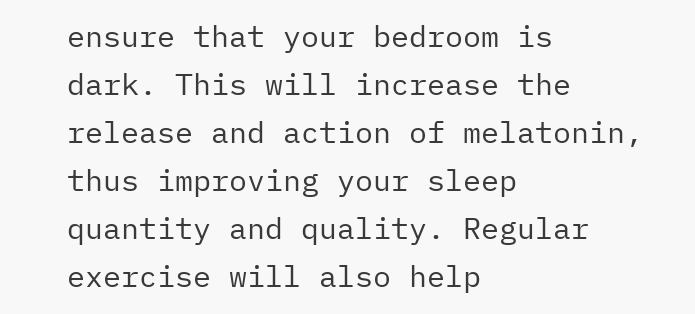ensure that your bedroom is dark. This will increase the release and action of melatonin, thus improving your sleep quantity and quality. Regular exercise will also help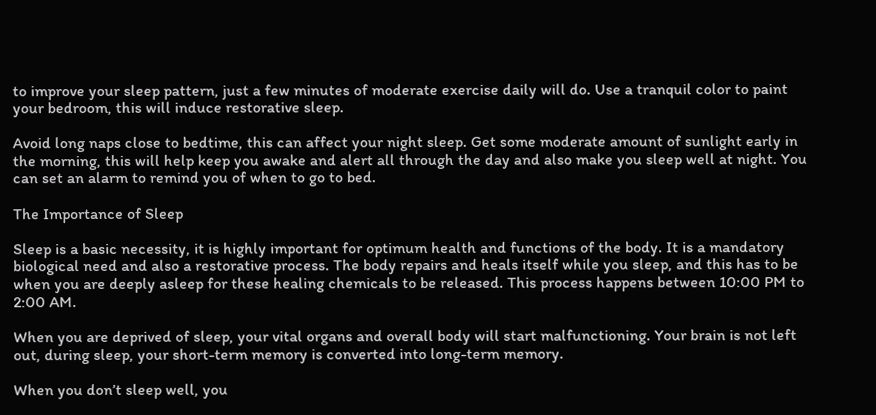to improve your sleep pattern, just a few minutes of moderate exercise daily will do. Use a tranquil color to paint your bedroom, this will induce restorative sleep.

Avoid long naps close to bedtime, this can affect your night sleep. Get some moderate amount of sunlight early in the morning, this will help keep you awake and alert all through the day and also make you sleep well at night. You can set an alarm to remind you of when to go to bed.

The Importance of Sleep

Sleep is a basic necessity, it is highly important for optimum health and functions of the body. It is a mandatory biological need and also a restorative process. The body repairs and heals itself while you sleep, and this has to be when you are deeply asleep for these healing chemicals to be released. This process happens between 10:00 PM to 2:00 AM.

When you are deprived of sleep, your vital organs and overall body will start malfunctioning. Your brain is not left out, during sleep, your short-term memory is converted into long-term memory.

When you don’t sleep well, you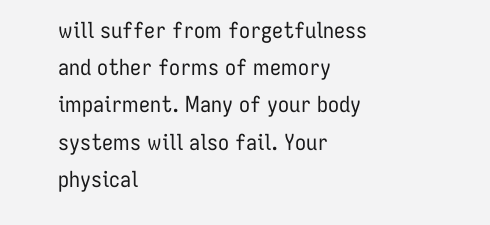will suffer from forgetfulness and other forms of memory impairment. Many of your body systems will also fail. Your physical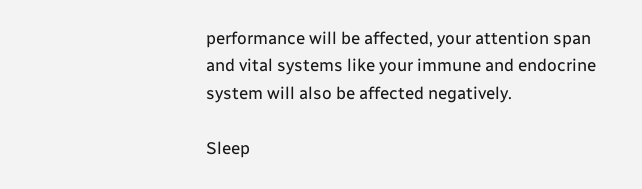performance will be affected, your attention span and vital systems like your immune and endocrine system will also be affected negatively.

Sleep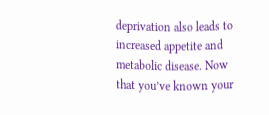deprivation also leads to increased appetite and metabolic disease. Now that you’ve known your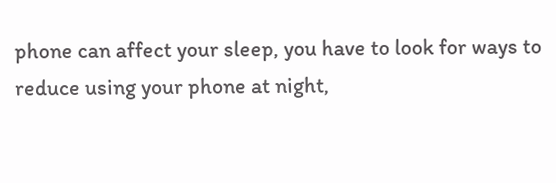phone can affect your sleep, you have to look for ways to reduce using your phone at night,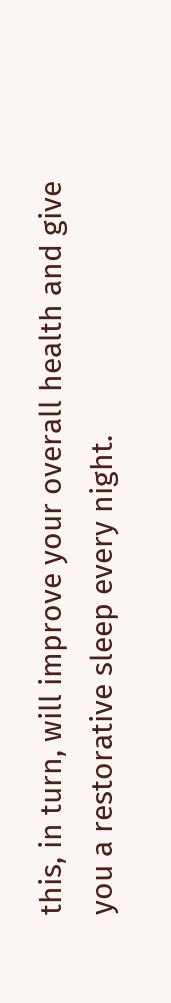this, in turn, will improve your overall health and give you a restorative sleep every night.